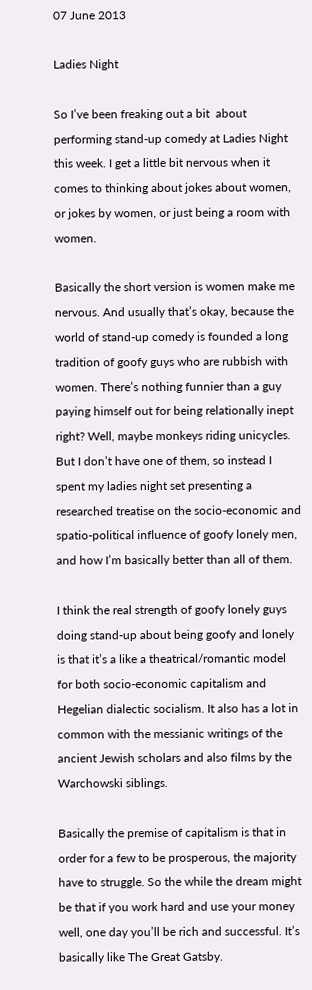07 June 2013

Ladies Night

So I’ve been freaking out a bit  about performing stand-up comedy at Ladies Night this week. I get a little bit nervous when it comes to thinking about jokes about women, or jokes by women, or just being a room with women.

Basically the short version is women make me nervous. And usually that’s okay, because the world of stand-up comedy is founded a long tradition of goofy guys who are rubbish with women. There’s nothing funnier than a guy paying himself out for being relationally inept right? Well, maybe monkeys riding unicycles. But I don’t have one of them, so instead I spent my ladies night set presenting a researched treatise on the socio-economic and spatio-political influence of goofy lonely men, and how I’m basically better than all of them.

I think the real strength of goofy lonely guys doing stand-up about being goofy and lonely is that it’s a like a theatrical/romantic model for both socio-economic capitalism and Hegelian dialectic socialism. It also has a lot in common with the messianic writings of the ancient Jewish scholars and also films by the Warchowski siblings.

Basically the premise of capitalism is that in order for a few to be prosperous, the majority have to struggle. So the while the dream might be that if you work hard and use your money well, one day you’ll be rich and successful. It’s basically like The Great Gatsby.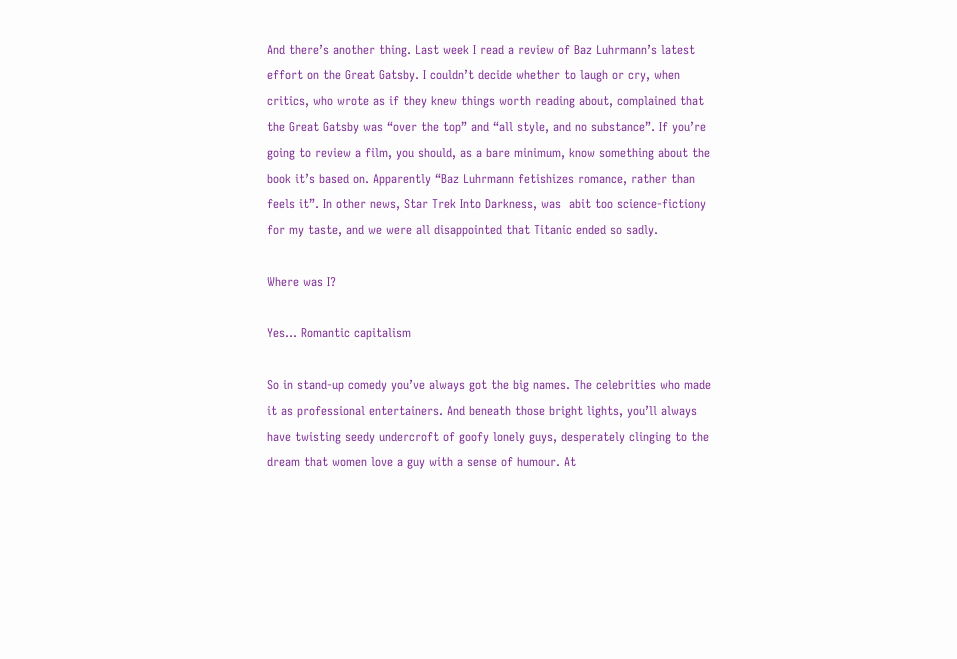And there’s another thing. Last week I read a review of Baz Luhrmann’s latest effort on the Great Gatsby. I couldn’t decide whether to laugh or cry, when critics, who wrote as if they knew things worth reading about, complained that the Great Gatsby was “over the top” and “all style, and no substance”. If you’re going to review a film, you should, as a bare minimum, know something about the book it’s based on. Apparently “Baz Luhrmann fetishizes romance, rather than feels it”. In other news, Star Trek Into Darkness, was  abit too science-fictiony for my taste, and we were all disappointed that Titanic ended so sadly.

Where was I?

Yes… Romantic capitalism

So in stand-up comedy you’ve always got the big names. The celebrities who made it as professional entertainers. And beneath those bright lights, you’ll always have twisting seedy undercroft of goofy lonely guys, desperately clinging to the dream that women love a guy with a sense of humour. At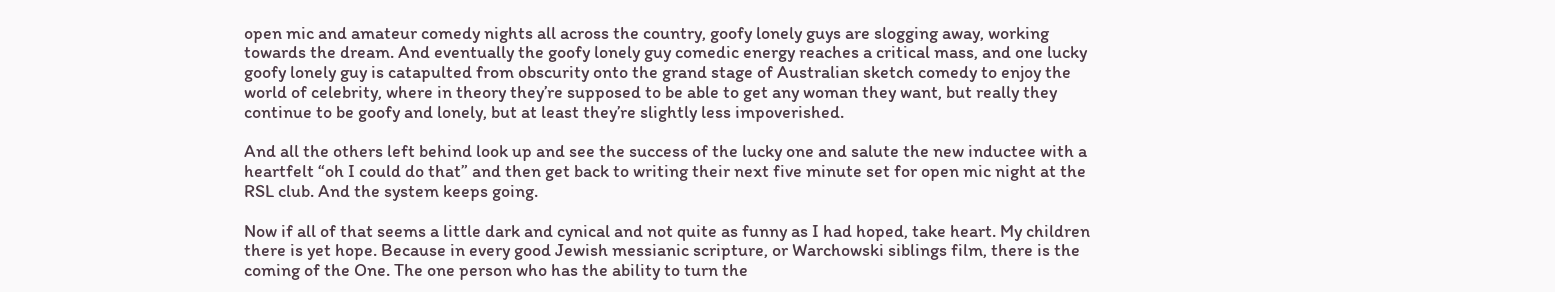open mic and amateur comedy nights all across the country, goofy lonely guys are slogging away, working towards the dream. And eventually the goofy lonely guy comedic energy reaches a critical mass, and one lucky goofy lonely guy is catapulted from obscurity onto the grand stage of Australian sketch comedy to enjoy the world of celebrity, where in theory they’re supposed to be able to get any woman they want, but really they continue to be goofy and lonely, but at least they’re slightly less impoverished.

And all the others left behind look up and see the success of the lucky one and salute the new inductee with a heartfelt “oh I could do that” and then get back to writing their next five minute set for open mic night at the RSL club. And the system keeps going.

Now if all of that seems a little dark and cynical and not quite as funny as I had hoped, take heart. My children there is yet hope. Because in every good Jewish messianic scripture, or Warchowski siblings film, there is the coming of the One. The one person who has the ability to turn the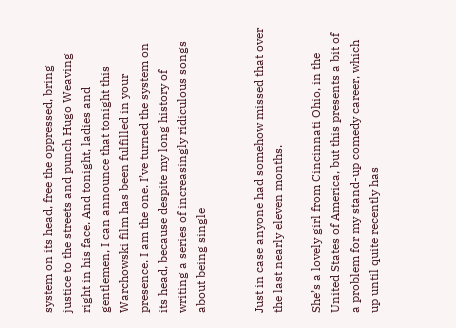system on its head, free the oppressed, bring justice to the streets and punch Hugo Weaving right in his face. And tonight, ladies and gentlemen, I can announce that tonight this Warchowski film has been fulfilled in your presence. I am the one. I’ve turned the system on its head, because despite my long history of writing a series of increasingly ridiculous songs about being single


Just in case anyone had somehow missed that over the last nearly eleven months.

She’s a lovely girl from Cincinnati Ohio, in the United States of America, but this presents a bit of a problem for my stand-up comedy career, which up until quite recently has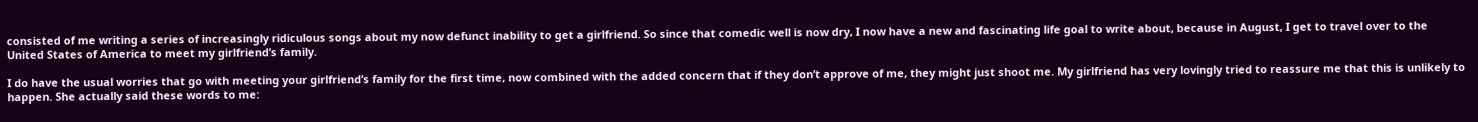consisted of me writing a series of increasingly ridiculous songs about my now defunct inability to get a girlfriend. So since that comedic well is now dry, I now have a new and fascinating life goal to write about, because in August, I get to travel over to the United States of America to meet my girlfriend’s family.

I do have the usual worries that go with meeting your girlfriend’s family for the first time, now combined with the added concern that if they don’t approve of me, they might just shoot me. My girlfriend has very lovingly tried to reassure me that this is unlikely to happen. She actually said these words to me: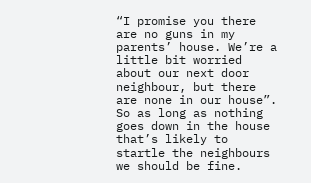“I promise you there are no guns in my parents’ house. We’re a little bit worried about our next door neighbour, but there are none in our house”. So as long as nothing goes down in the house that’s likely to startle the neighbours we should be fine.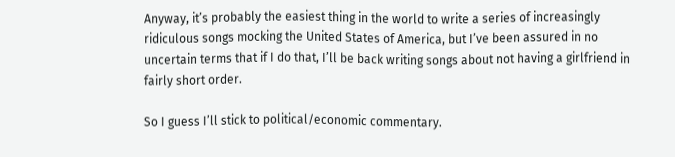Anyway, it’s probably the easiest thing in the world to write a series of increasingly ridiculous songs mocking the United States of America, but I’ve been assured in no uncertain terms that if I do that, I’ll be back writing songs about not having a girlfriend in fairly short order.

So I guess I’ll stick to political/economic commentary.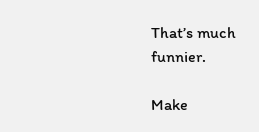That’s much funnier.

Make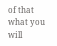of that what you will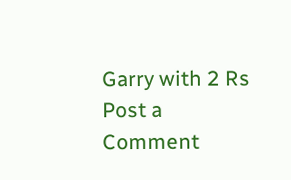Garry with 2 Rs
Post a Comment